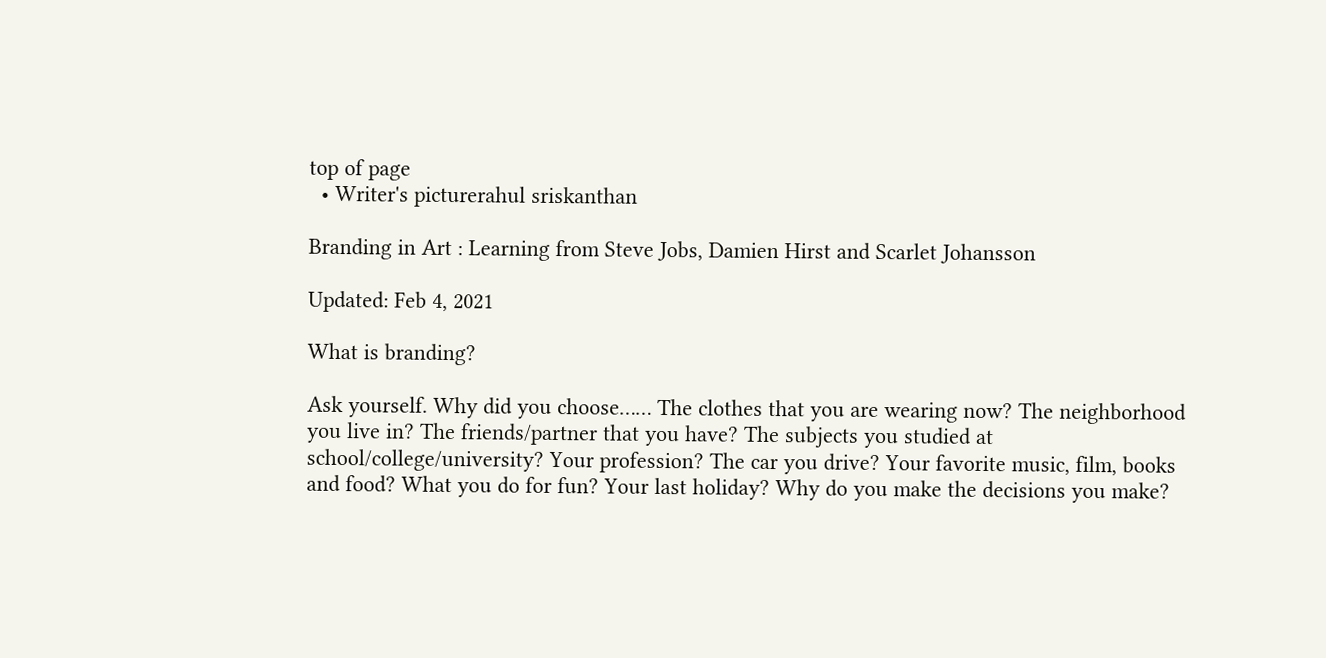top of page
  • Writer's picturerahul sriskanthan

Branding in Art : Learning from Steve Jobs, Damien Hirst and Scarlet Johansson

Updated: Feb 4, 2021

What is branding?

Ask yourself. Why did you choose…… The clothes that you are wearing now? The neighborhood you live in? The friends/partner that you have? The subjects you studied at school/college/university? Your profession? The car you drive? Your favorite music, film, books and food? What you do for fun? Your last holiday? Why do you make the decisions you make?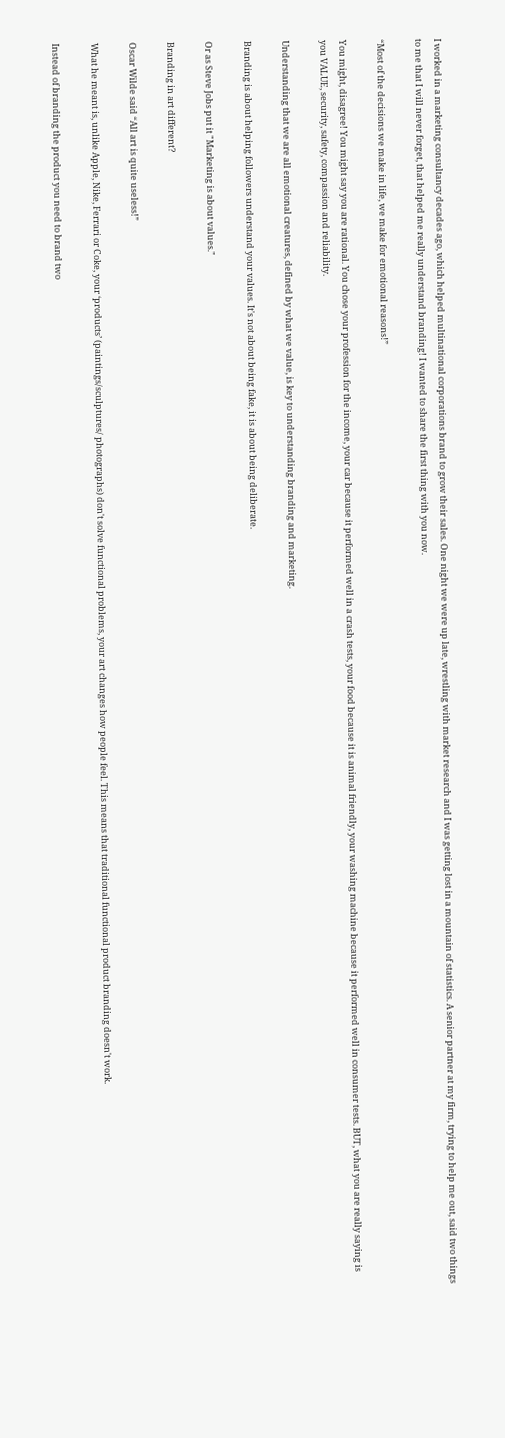I worked in a marketing consultancy decades ago, which helped multinational corporations brand to grow their sales. One night we were up late, wrestling with market research and I was getting lost in a mountain of statistics. A senior partner at my firm, trying to help me out, said two things to me that I will never forget, that helped me really understand branding! I wanted to share the first thing with you now.

“Most of the decisions we make in life, we make for emotional reasons!”

You might, disagree! You might say you are rational. You chose your profession for the income, your car because it performed well in a crash tests, your food because it is animal friendly, your washing machine because it performed well in consumer tests. BUT, what you are really saying is you VALUE, security, safety, compassion and reliability.

Understanding that we are all emotional creatures, defined by what we value, is key to understanding branding and marketing.

Branding is about helping followers understand your values. It's not about being fake, it is about being deliberate.

Or as Steve Jobs put it "Marketing is about values."

Branding in art different?

Oscar Wilde said “All art is quite useless!”

What he meant is, unlike Apple, Nike, Ferrari or Coke, your ‘products’ (paintings/sculptures/ photographs) don't solve functional problems, your art changes how people feel. This means that traditional functional product branding doesn't work.

Instead of branding the product you need to brand two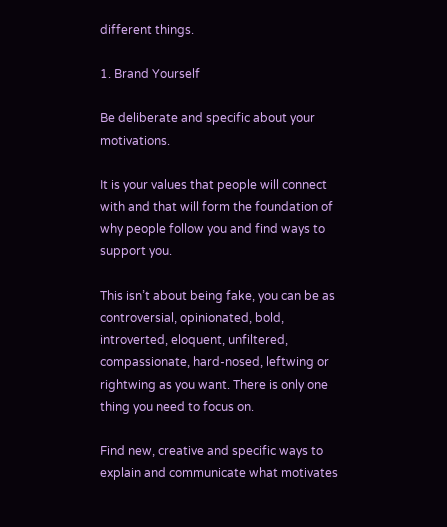different things.

1. Brand Yourself

Be deliberate and specific about your motivations.

It is your values that people will connect with and that will form the foundation of why people follow you and find ways to support you.

This isn’t about being fake, you can be as controversial, opinionated, bold, introverted, eloquent, unfiltered, compassionate, hard-nosed, leftwing or rightwing as you want. There is only one thing you need to focus on.

Find new, creative and specific ways to explain and communicate what motivates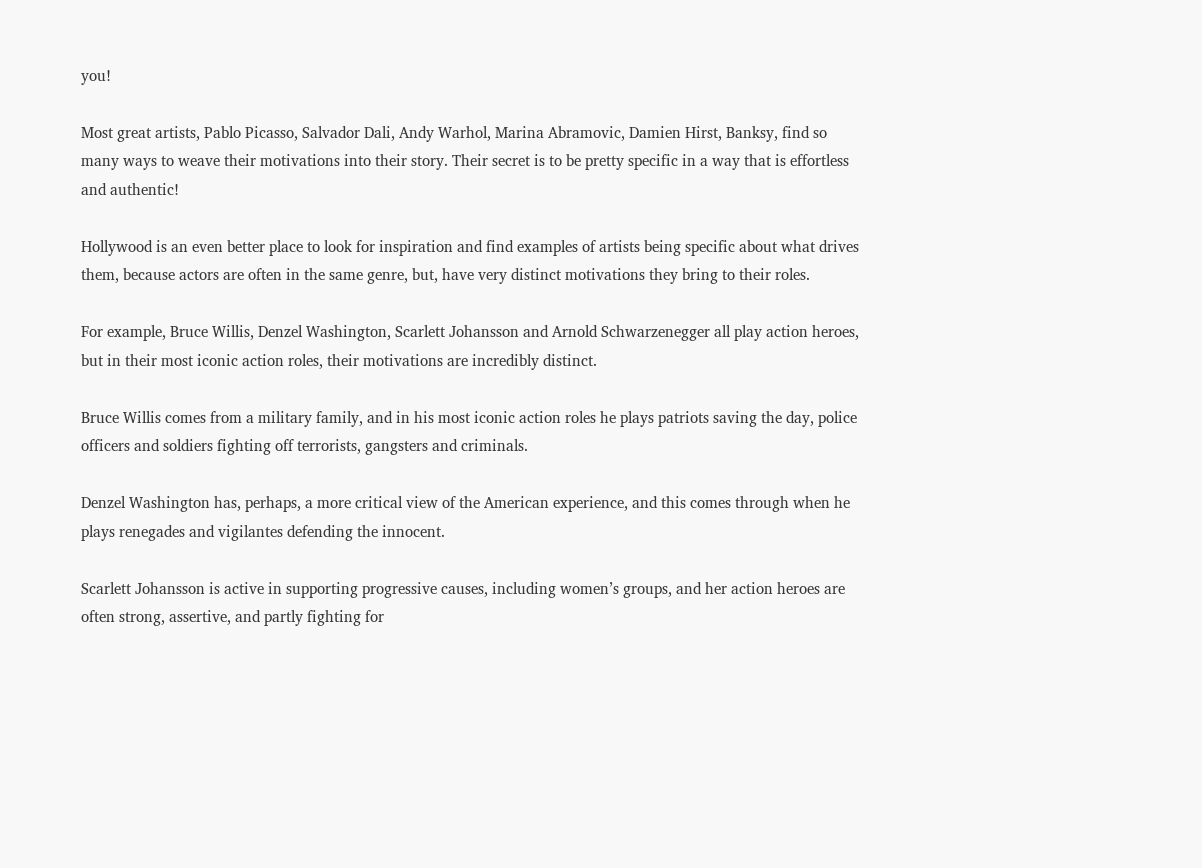you!

Most great artists, Pablo Picasso, Salvador Dali, Andy Warhol, Marina Abramovic, Damien Hirst, Banksy, find so many ways to weave their motivations into their story. Their secret is to be pretty specific in a way that is effortless and authentic!

Hollywood is an even better place to look for inspiration and find examples of artists being specific about what drives them, because actors are often in the same genre, but, have very distinct motivations they bring to their roles.

For example, Bruce Willis, Denzel Washington, Scarlett Johansson and Arnold Schwarzenegger all play action heroes, but in their most iconic action roles, their motivations are incredibly distinct.

Bruce Willis comes from a military family, and in his most iconic action roles he plays patriots saving the day, police officers and soldiers fighting off terrorists, gangsters and criminals.

Denzel Washington has, perhaps, a more critical view of the American experience, and this comes through when he plays renegades and vigilantes defending the innocent.

Scarlett Johansson is active in supporting progressive causes, including women’s groups, and her action heroes are often strong, assertive, and partly fighting for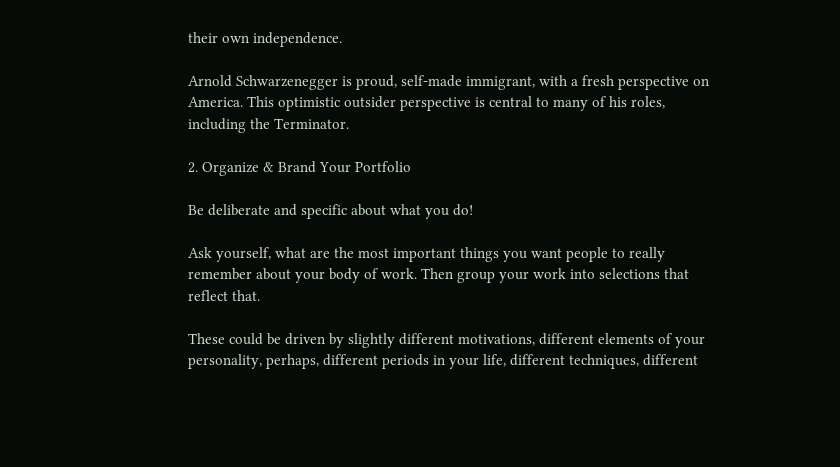their own independence.

Arnold Schwarzenegger is proud, self-made immigrant, with a fresh perspective on America. This optimistic outsider perspective is central to many of his roles, including the Terminator.

2. Organize & Brand Your Portfolio

Be deliberate and specific about what you do!

Ask yourself, what are the most important things you want people to really remember about your body of work. Then group your work into selections that reflect that.

These could be driven by slightly different motivations, different elements of your personality, perhaps, different periods in your life, different techniques, different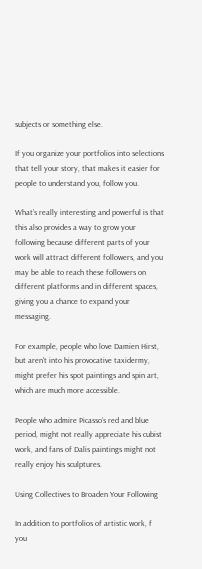subjects or something else.

If you organize your portfolios into selections that tell your story, that makes it easier for people to understand you, follow you.

What’s really interesting and powerful is that this also provides a way to grow your following because different parts of your work will attract different followers, and you may be able to reach these followers on different platforms and in different spaces, giving you a chance to expand your messaging.

For example, people who love Damien Hirst, but aren't into his provocative taxidermy, might prefer his spot paintings and spin art, which are much more accessible.

People who admire Picasso’s red and blue period, might not really appreciate his cubist work, and fans of Dalis paintings might not really enjoy his sculptures.

Using Collectives to Broaden Your Following

In addition to portfolios of artistic work, f you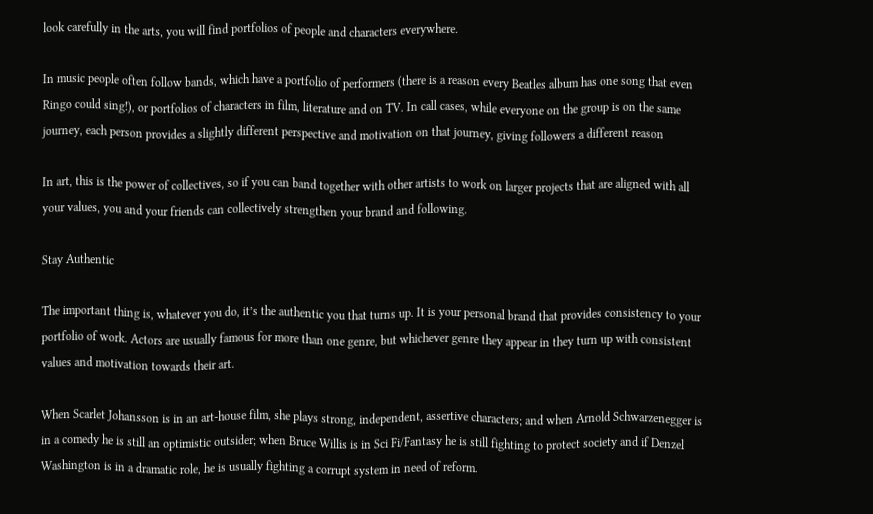look carefully in the arts, you will find portfolios of people and characters everywhere.

In music people often follow bands, which have a portfolio of performers (there is a reason every Beatles album has one song that even Ringo could sing!), or portfolios of characters in film, literature and on TV. In call cases, while everyone on the group is on the same journey, each person provides a slightly different perspective and motivation on that journey, giving followers a different reason

In art, this is the power of collectives, so if you can band together with other artists to work on larger projects that are aligned with all your values, you and your friends can collectively strengthen your brand and following.

Stay Authentic

The important thing is, whatever you do, it’s the authentic you that turns up. It is your personal brand that provides consistency to your portfolio of work. Actors are usually famous for more than one genre, but whichever genre they appear in they turn up with consistent values and motivation towards their art.

When Scarlet Johansson is in an art-house film, she plays strong, independent, assertive characters; and when Arnold Schwarzenegger is in a comedy he is still an optimistic outsider; when Bruce Willis is in Sci Fi/Fantasy he is still fighting to protect society and if Denzel Washington is in a dramatic role, he is usually fighting a corrupt system in need of reform.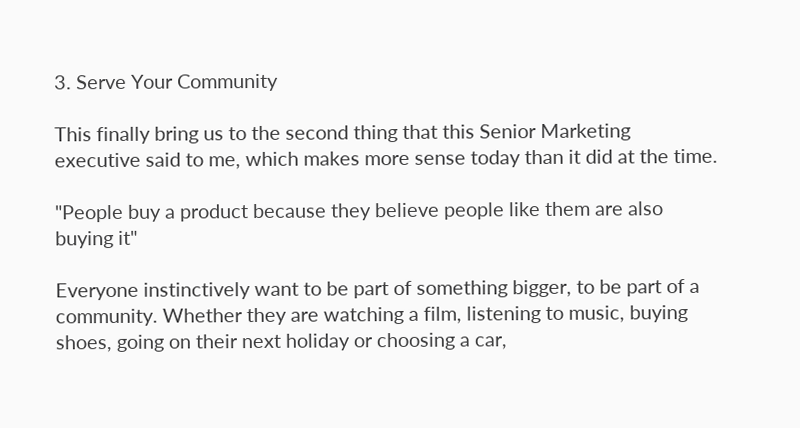3. Serve Your Community

This finally bring us to the second thing that this Senior Marketing executive said to me, which makes more sense today than it did at the time.

"People buy a product because they believe people like them are also buying it"

Everyone instinctively want to be part of something bigger, to be part of a community. Whether they are watching a film, listening to music, buying shoes, going on their next holiday or choosing a car,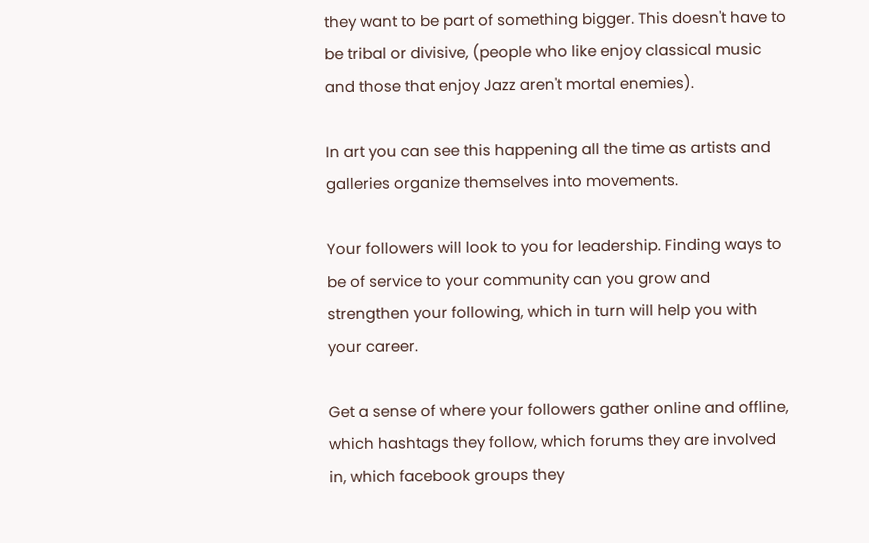they want to be part of something bigger. This doesn't have to be tribal or divisive, (people who like enjoy classical music and those that enjoy Jazz aren't mortal enemies).

In art you can see this happening all the time as artists and galleries organize themselves into movements.

Your followers will look to you for leadership. Finding ways to be of service to your community can you grow and strengthen your following, which in turn will help you with your career.

Get a sense of where your followers gather online and offline, which hashtags they follow, which forums they are involved in, which facebook groups they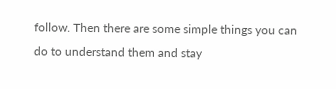follow. Then there are some simple things you can do to understand them and stay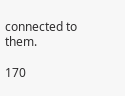connected to them.

170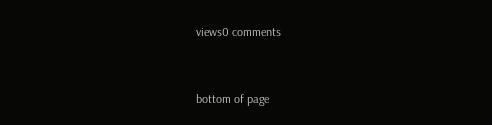views0 comments


bottom of page